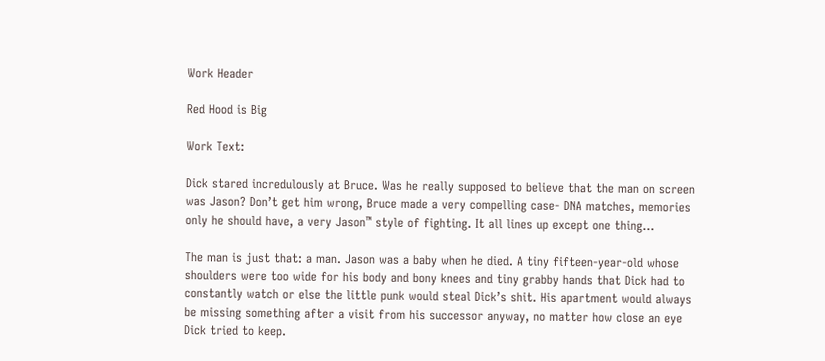Work Header

Red Hood is Big

Work Text:

Dick stared incredulously at Bruce. Was he really supposed to believe that the man on screen was Jason? Don’t get him wrong, Bruce made a very compelling case- DNA matches, memories only he should have, a very Jason™ style of fighting. It all lines up except one thing…

The man is just that: a man. Jason was a baby when he died. A tiny fifteen-year-old whose shoulders were too wide for his body and bony knees and tiny grabby hands that Dick had to constantly watch or else the little punk would steal Dick’s shit. His apartment would always be missing something after a visit from his successor anyway, no matter how close an eye Dick tried to keep.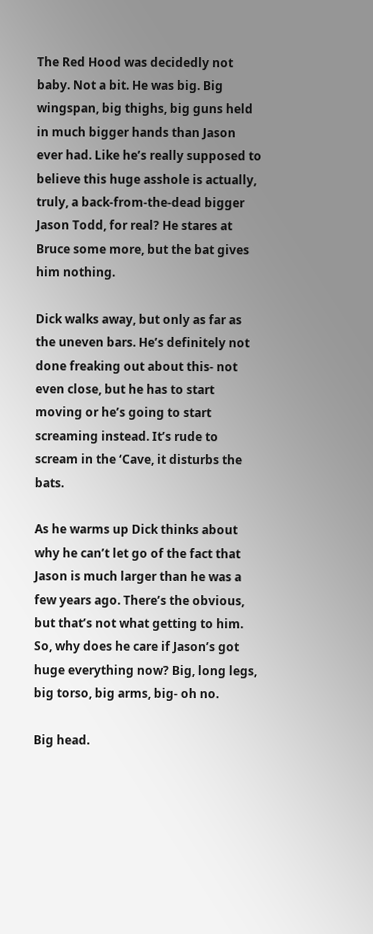The Red Hood was decidedly not baby. Not a bit. He was big. Big wingspan, big thighs, big guns held in much bigger hands than Jason ever had. Like he’s really supposed to believe this huge asshole is actually, truly, a back-from-the-dead bigger Jason Todd, for real? He stares at Bruce some more, but the bat gives him nothing.

Dick walks away, but only as far as the uneven bars. He’s definitely not done freaking out about this- not even close, but he has to start moving or he’s going to start screaming instead. It’s rude to scream in the ‘Cave, it disturbs the bats.

As he warms up Dick thinks about why he can’t let go of the fact that Jason is much larger than he was a few years ago. There’s the obvious, but that’s not what getting to him. So, why does he care if Jason’s got huge everything now? Big, long legs, big torso, big arms, big- oh no.

Big head.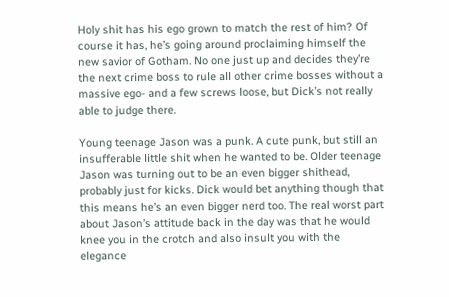Holy shit has his ego grown to match the rest of him? Of course it has, he’s going around proclaiming himself the new savior of Gotham. No one just up and decides they’re the next crime boss to rule all other crime bosses without a massive ego- and a few screws loose, but Dick’s not really able to judge there.

Young teenage Jason was a punk. A cute punk, but still an insufferable little shit when he wanted to be. Older teenage Jason was turning out to be an even bigger shithead, probably just for kicks. Dick would bet anything though that this means he’s an even bigger nerd too. The real worst part about Jason’s attitude back in the day was that he would knee you in the crotch and also insult you with the elegance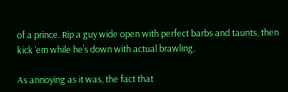of a prince. Rip a guy wide open with perfect barbs and taunts, then kick ‘em while he’s down with actual brawling.

As annoying as it was, the fact that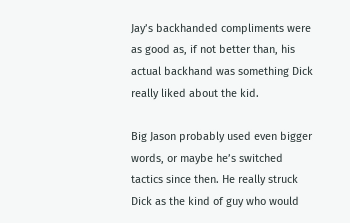Jay’s backhanded compliments were as good as, if not better than, his actual backhand was something Dick really liked about the kid.

Big Jason probably used even bigger words, or maybe he’s switched tactics since then. He really struck Dick as the kind of guy who would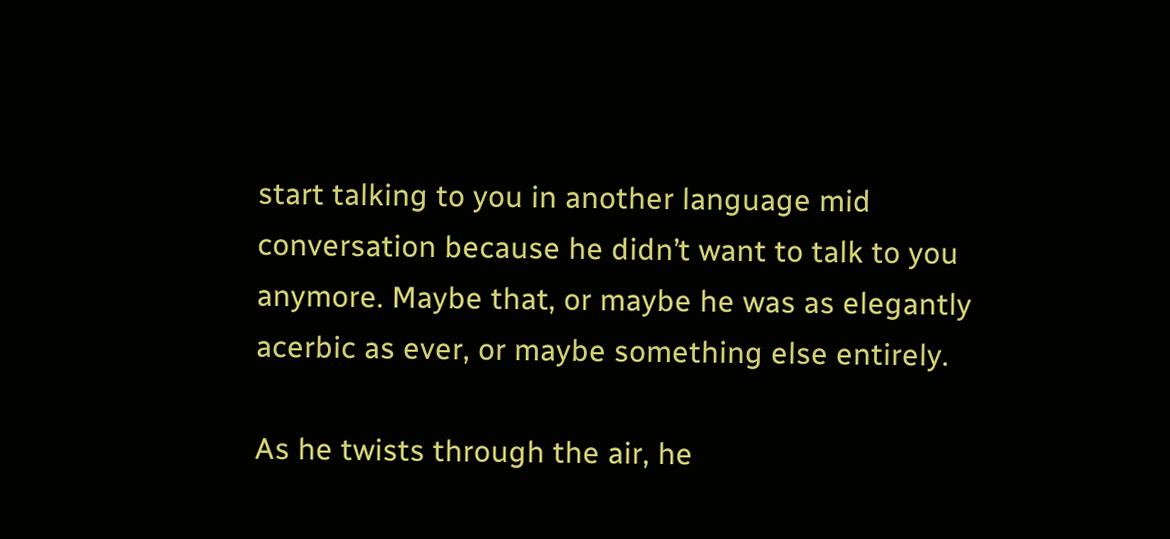start talking to you in another language mid conversation because he didn’t want to talk to you anymore. Maybe that, or maybe he was as elegantly acerbic as ever, or maybe something else entirely.

As he twists through the air, he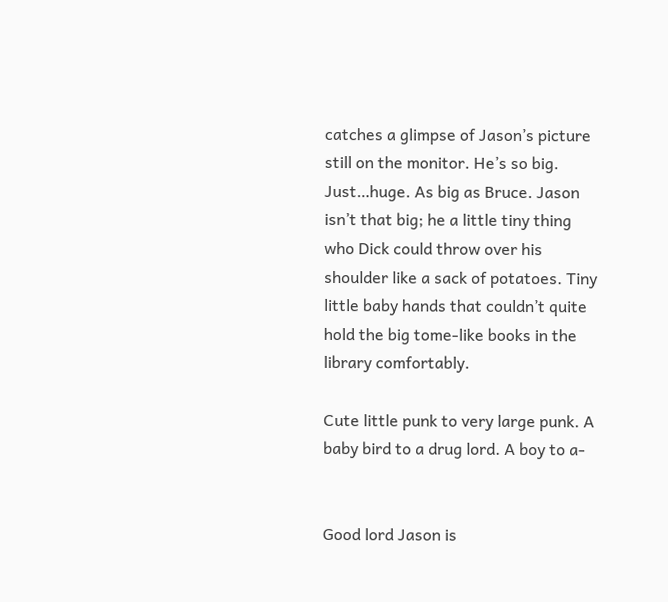catches a glimpse of Jason’s picture still on the monitor. He’s so big. Just…huge. As big as Bruce. Jason isn’t that big; he a little tiny thing who Dick could throw over his shoulder like a sack of potatoes. Tiny little baby hands that couldn’t quite hold the big tome-like books in the library comfortably.

Cute little punk to very large punk. A baby bird to a drug lord. A boy to a-


Good lord Jason is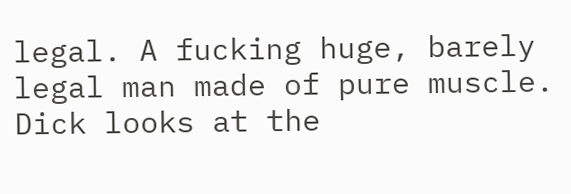legal. A fucking huge, barely legal man made of pure muscle. Dick looks at the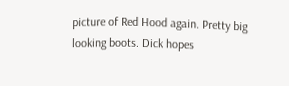picture of Red Hood again. Pretty big looking boots. Dick hopes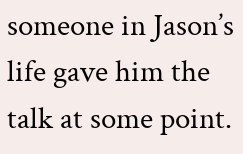someone in Jason’s life gave him the talk at some point.